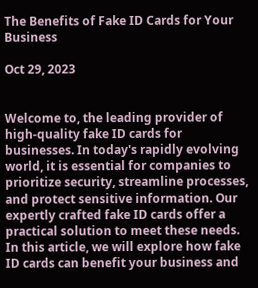The Benefits of Fake ID Cards for Your Business

Oct 29, 2023


Welcome to, the leading provider of high-quality fake ID cards for businesses. In today's rapidly evolving world, it is essential for companies to prioritize security, streamline processes, and protect sensitive information. Our expertly crafted fake ID cards offer a practical solution to meet these needs. In this article, we will explore how fake ID cards can benefit your business and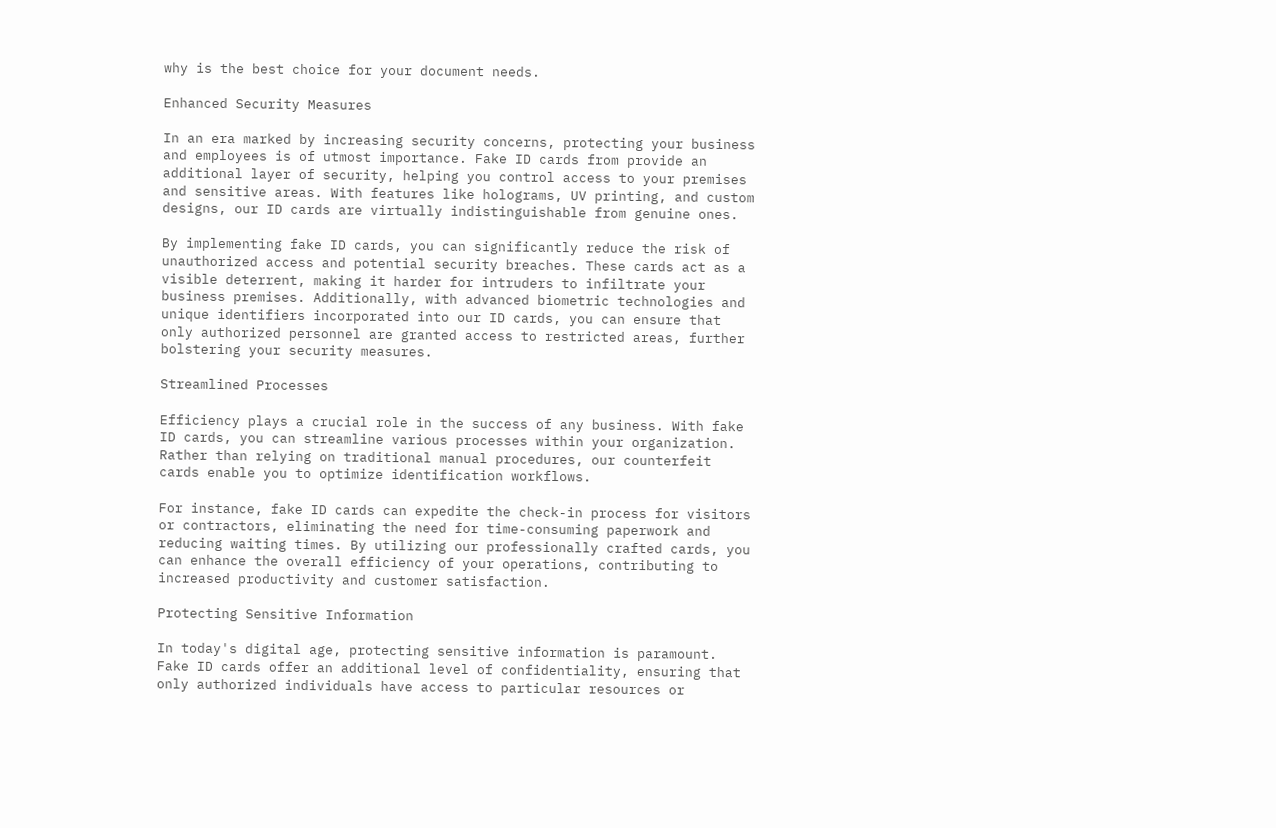why is the best choice for your document needs.

Enhanced Security Measures

In an era marked by increasing security concerns, protecting your business and employees is of utmost importance. Fake ID cards from provide an additional layer of security, helping you control access to your premises and sensitive areas. With features like holograms, UV printing, and custom designs, our ID cards are virtually indistinguishable from genuine ones.

By implementing fake ID cards, you can significantly reduce the risk of unauthorized access and potential security breaches. These cards act as a visible deterrent, making it harder for intruders to infiltrate your business premises. Additionally, with advanced biometric technologies and unique identifiers incorporated into our ID cards, you can ensure that only authorized personnel are granted access to restricted areas, further bolstering your security measures.

Streamlined Processes

Efficiency plays a crucial role in the success of any business. With fake ID cards, you can streamline various processes within your organization. Rather than relying on traditional manual procedures, our counterfeit cards enable you to optimize identification workflows.

For instance, fake ID cards can expedite the check-in process for visitors or contractors, eliminating the need for time-consuming paperwork and reducing waiting times. By utilizing our professionally crafted cards, you can enhance the overall efficiency of your operations, contributing to increased productivity and customer satisfaction.

Protecting Sensitive Information

In today's digital age, protecting sensitive information is paramount. Fake ID cards offer an additional level of confidentiality, ensuring that only authorized individuals have access to particular resources or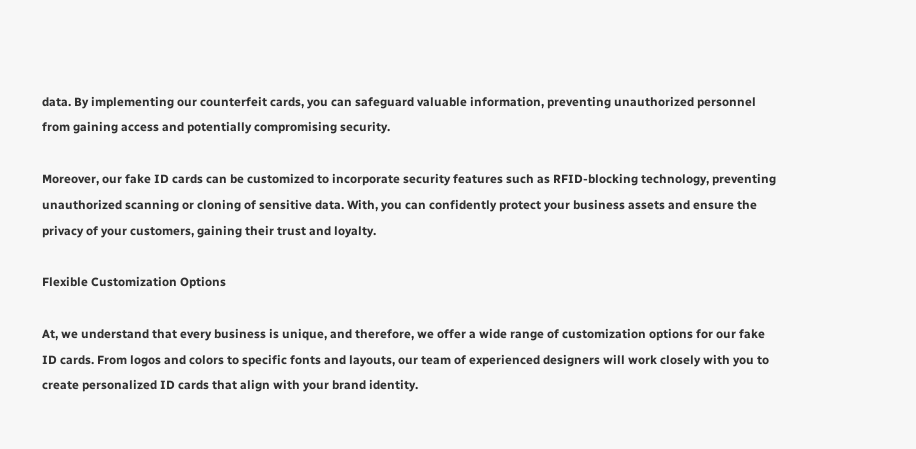data. By implementing our counterfeit cards, you can safeguard valuable information, preventing unauthorized personnel from gaining access and potentially compromising security.

Moreover, our fake ID cards can be customized to incorporate security features such as RFID-blocking technology, preventing unauthorized scanning or cloning of sensitive data. With, you can confidently protect your business assets and ensure the privacy of your customers, gaining their trust and loyalty.

Flexible Customization Options

At, we understand that every business is unique, and therefore, we offer a wide range of customization options for our fake ID cards. From logos and colors to specific fonts and layouts, our team of experienced designers will work closely with you to create personalized ID cards that align with your brand identity.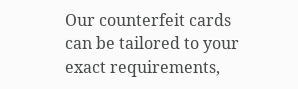Our counterfeit cards can be tailored to your exact requirements,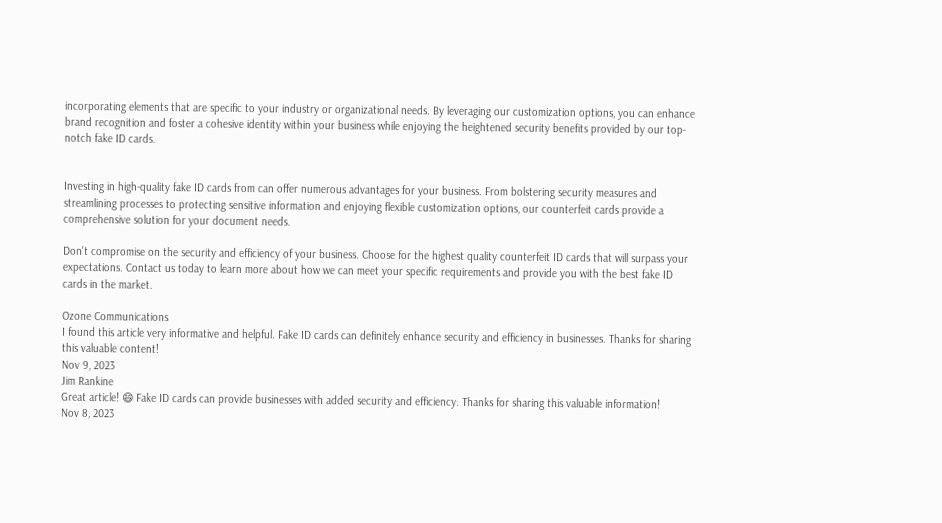incorporating elements that are specific to your industry or organizational needs. By leveraging our customization options, you can enhance brand recognition and foster a cohesive identity within your business while enjoying the heightened security benefits provided by our top-notch fake ID cards.


Investing in high-quality fake ID cards from can offer numerous advantages for your business. From bolstering security measures and streamlining processes to protecting sensitive information and enjoying flexible customization options, our counterfeit cards provide a comprehensive solution for your document needs.

Don't compromise on the security and efficiency of your business. Choose for the highest quality counterfeit ID cards that will surpass your expectations. Contact us today to learn more about how we can meet your specific requirements and provide you with the best fake ID cards in the market.

Ozone Communications
I found this article very informative and helpful. Fake ID cards can definitely enhance security and efficiency in businesses. Thanks for sharing this valuable content!
Nov 9, 2023
Jim Rankine
Great article! 😄 Fake ID cards can provide businesses with added security and efficiency. Thanks for sharing this valuable information!
Nov 8, 2023